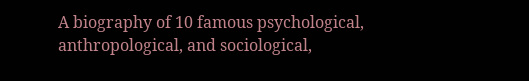A biography of 10 famous psychological, anthropological, and sociological,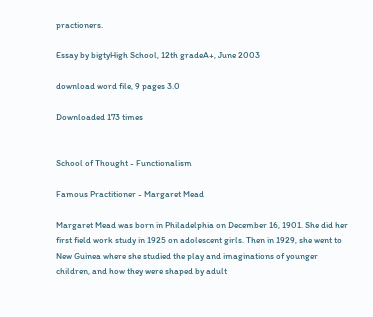practioners.

Essay by bigtyHigh School, 12th gradeA+, June 2003

download word file, 9 pages 3.0

Downloaded 173 times


School of Thought - Functionalism

Famous Practitioner - Margaret Mead

Margaret Mead was born in Philadelphia on December 16, 1901. She did her first field work study in 1925 on adolescent girls. Then in 1929, she went to New Guinea where she studied the play and imaginations of younger children, and how they were shaped by adult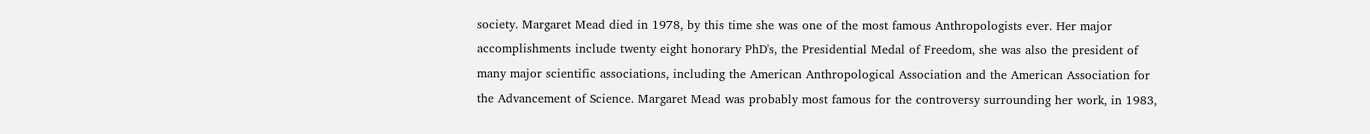society. Margaret Mead died in 1978, by this time she was one of the most famous Anthropologists ever. Her major accomplishments include twenty eight honorary PhD's, the Presidential Medal of Freedom, she was also the president of many major scientific associations, including the American Anthropological Association and the American Association for the Advancement of Science. Margaret Mead was probably most famous for the controversy surrounding her work, in 1983,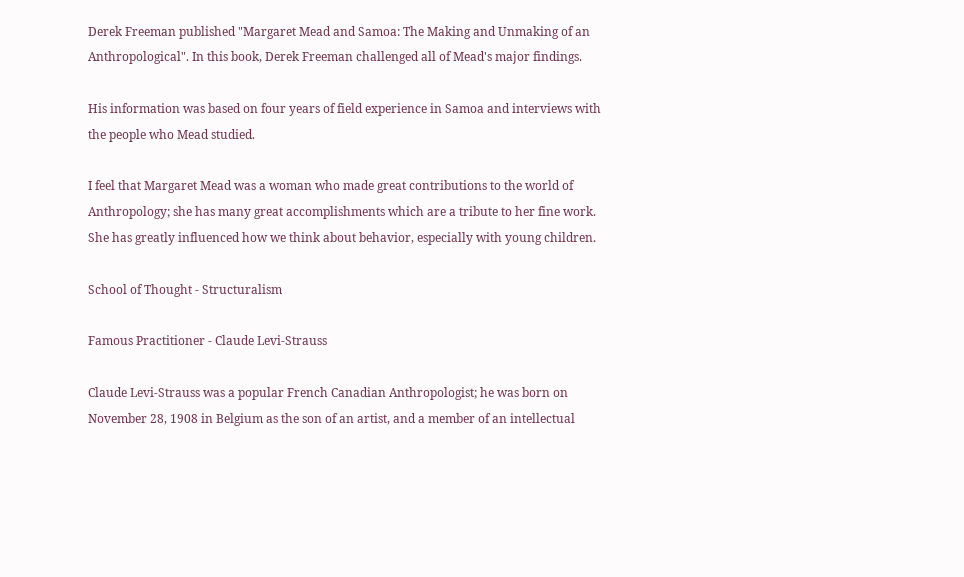Derek Freeman published "Margaret Mead and Samoa: The Making and Unmaking of an Anthropological". In this book, Derek Freeman challenged all of Mead's major findings.

His information was based on four years of field experience in Samoa and interviews with the people who Mead studied.

I feel that Margaret Mead was a woman who made great contributions to the world of Anthropology; she has many great accomplishments which are a tribute to her fine work. She has greatly influenced how we think about behavior, especially with young children.

School of Thought - Structuralism

Famous Practitioner - Claude Levi-Strauss

Claude Levi-Strauss was a popular French Canadian Anthropologist; he was born on November 28, 1908 in Belgium as the son of an artist, and a member of an intellectual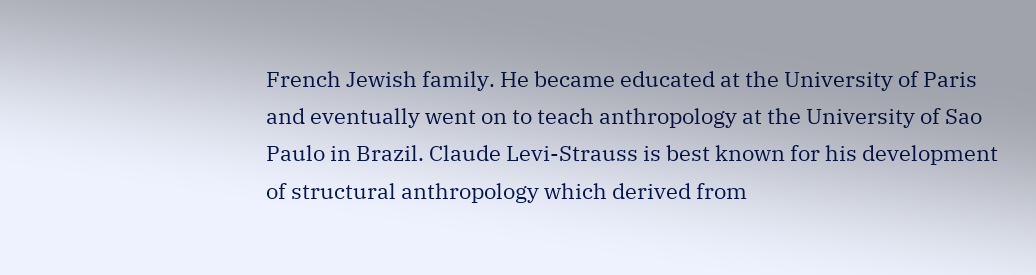French Jewish family. He became educated at the University of Paris and eventually went on to teach anthropology at the University of Sao Paulo in Brazil. Claude Levi-Strauss is best known for his development of structural anthropology which derived from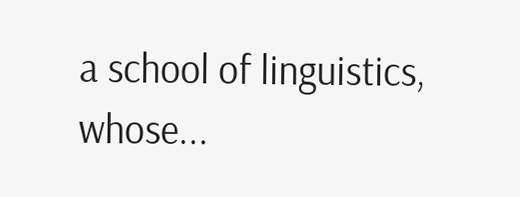a school of linguistics, whose...